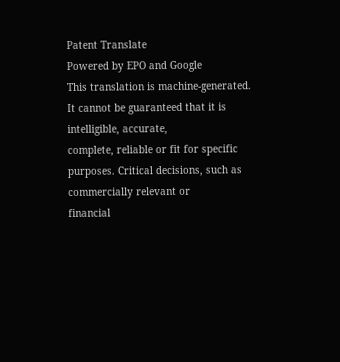Patent Translate
Powered by EPO and Google
This translation is machine-generated. It cannot be guaranteed that it is intelligible, accurate,
complete, reliable or fit for specific purposes. Critical decisions, such as commercially relevant or
financial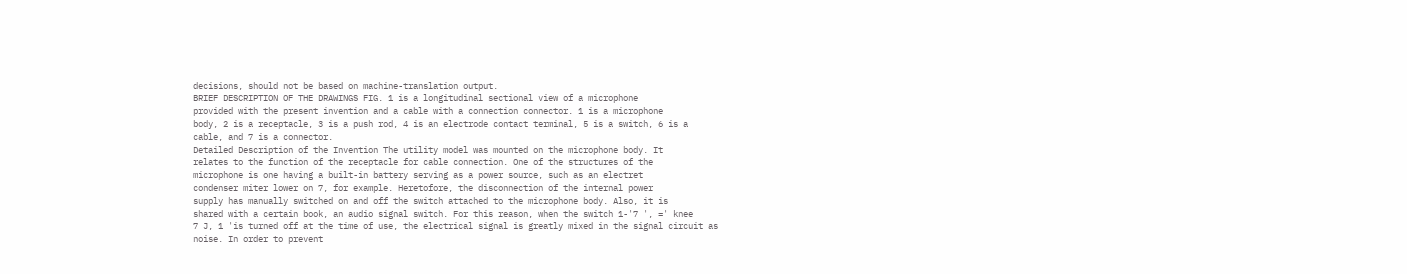decisions, should not be based on machine-translation output.
BRIEF DESCRIPTION OF THE DRAWINGS FIG. 1 is a longitudinal sectional view of a microphone
provided with the present invention and a cable with a connection connector. 1 is a microphone
body, 2 is a receptacle, 3 is a push rod, 4 is an electrode contact terminal, 5 is a switch, 6 is a
cable, and 7 is a connector.
Detailed Description of the Invention The utility model was mounted on the microphone body. It
relates to the function of the receptacle for cable connection. One of the structures of the
microphone is one having a built-in battery serving as a power source, such as an electret
condenser miter lower on 7, for example. Heretofore, the disconnection of the internal power
supply has manually switched on and off the switch attached to the microphone body. Also, it is
shared with a certain book, an audio signal switch. For this reason, when the switch 1-'7 ', =' knee
7 J, 1 'is turned off at the time of use, the electrical signal is greatly mixed in the signal circuit as
noise. In order to prevent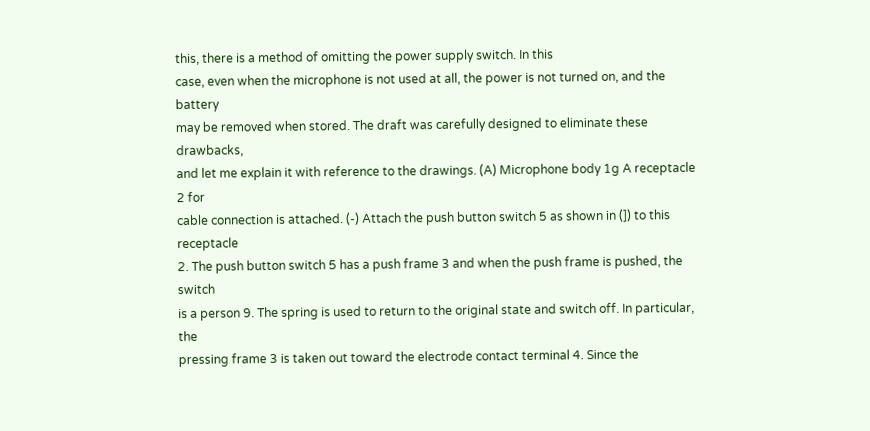this, there is a method of omitting the power supply switch. In this
case, even when the microphone is not used at all, the power is not turned on, and the battery
may be removed when stored. The draft was carefully designed to eliminate these drawbacks,
and let me explain it with reference to the drawings. (A) Microphone body 1g A receptacle 2 for
cable connection is attached. (-) Attach the push button switch 5 as shown in (]) to this receptacle
2. The push button switch 5 has a push frame 3 and when the push frame is pushed, the switch
is a person 9. The spring is used to return to the original state and switch off. In particular, the
pressing frame 3 is taken out toward the electrode contact terminal 4. Since the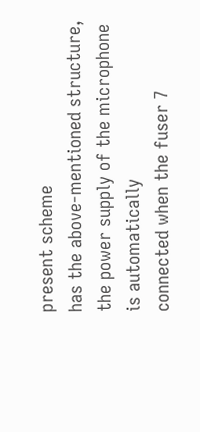present scheme
has the above-mentioned structure, the power supply of the microphone is automatically
connected when the fuser 7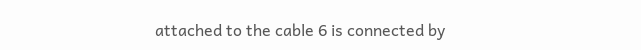attached to the cable 6 is connected by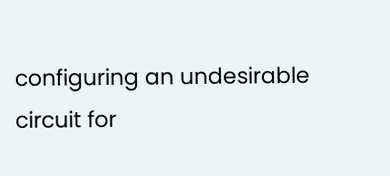configuring an undesirable
circuit for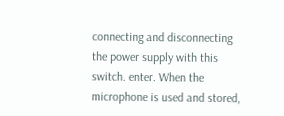connecting and disconnecting the power supply with this switch. enter. When the
microphone is used and stored,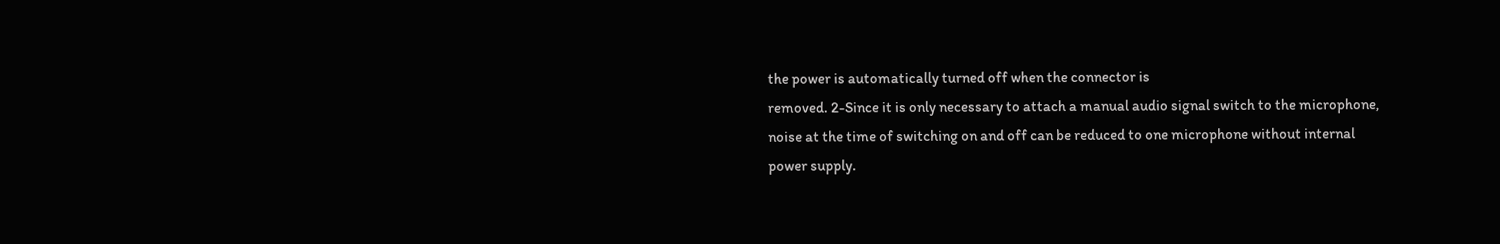the power is automatically turned off when the connector is
removed. 2-Since it is only necessary to attach a manual audio signal switch to the microphone,
noise at the time of switching on and off can be reduced to one microphone without internal
power supply.